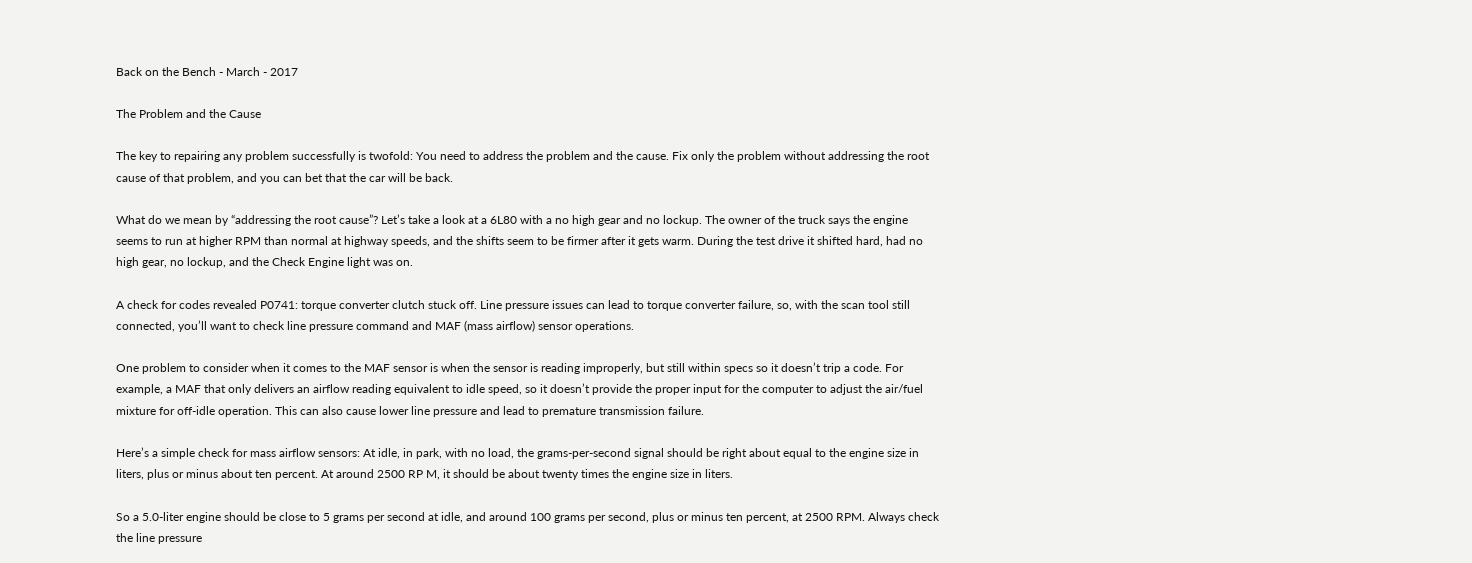Back on the Bench - March - 2017

The Problem and the Cause

The key to repairing any problem successfully is twofold: You need to address the problem and the cause. Fix only the problem without addressing the root cause of that problem, and you can bet that the car will be back.

What do we mean by “addressing the root cause”? Let’s take a look at a 6L80 with a no high gear and no lockup. The owner of the truck says the engine seems to run at higher RPM than normal at highway speeds, and the shifts seem to be firmer after it gets warm. During the test drive it shifted hard, had no high gear, no lockup, and the Check Engine light was on.

A check for codes revealed P0741: torque converter clutch stuck off. Line pressure issues can lead to torque converter failure, so, with the scan tool still connected, you’ll want to check line pressure command and MAF (mass airflow) sensor operations.

One problem to consider when it comes to the MAF sensor is when the sensor is reading improperly, but still within specs so it doesn’t trip a code. For example, a MAF that only delivers an airflow reading equivalent to idle speed, so it doesn’t provide the proper input for the computer to adjust the air/fuel mixture for off-idle operation. This can also cause lower line pressure and lead to premature transmission failure.

Here’s a simple check for mass airflow sensors: At idle, in park, with no load, the grams-per-second signal should be right about equal to the engine size in liters, plus or minus about ten percent. At around 2500 RP M, it should be about twenty times the engine size in liters.

So a 5.0-liter engine should be close to 5 grams per second at idle, and around 100 grams per second, plus or minus ten percent, at 2500 RPM. Always check the line pressure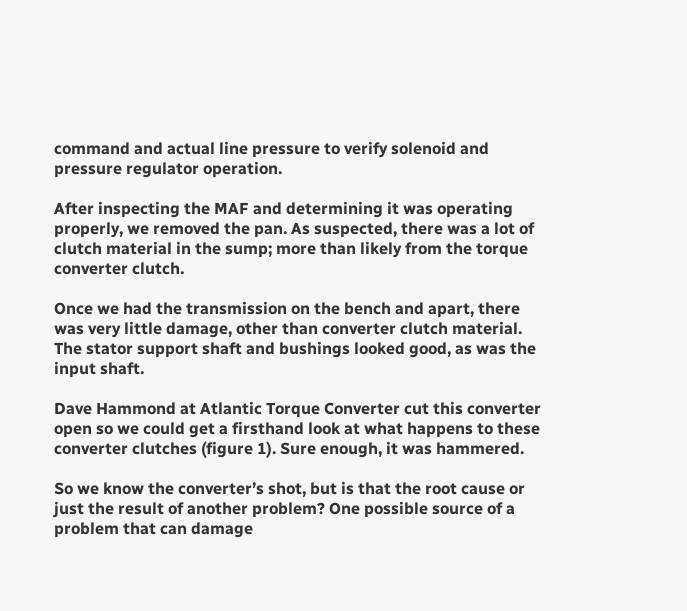command and actual line pressure to verify solenoid and pressure regulator operation.

After inspecting the MAF and determining it was operating properly, we removed the pan. As suspected, there was a lot of clutch material in the sump; more than likely from the torque converter clutch.

Once we had the transmission on the bench and apart, there was very little damage, other than converter clutch material. The stator support shaft and bushings looked good, as was the input shaft.

Dave Hammond at Atlantic Torque Converter cut this converter open so we could get a firsthand look at what happens to these converter clutches (figure 1). Sure enough, it was hammered.

So we know the converter’s shot, but is that the root cause or just the result of another problem? One possible source of a problem that can damage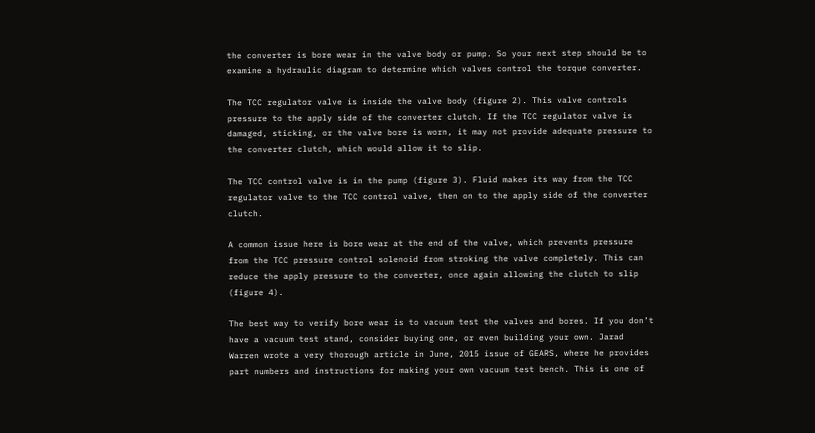the converter is bore wear in the valve body or pump. So your next step should be to examine a hydraulic diagram to determine which valves control the torque converter.

The TCC regulator valve is inside the valve body (figure 2). This valve controls pressure to the apply side of the converter clutch. If the TCC regulator valve is damaged, sticking, or the valve bore is worn, it may not provide adequate pressure to the converter clutch, which would allow it to slip.

The TCC control valve is in the pump (figure 3). Fluid makes its way from the TCC regulator valve to the TCC control valve, then on to the apply side of the converter clutch.

A common issue here is bore wear at the end of the valve, which prevents pressure from the TCC pressure control solenoid from stroking the valve completely. This can reduce the apply pressure to the converter, once again allowing the clutch to slip (figure 4).

The best way to verify bore wear is to vacuum test the valves and bores. If you don’t have a vacuum test stand, consider buying one, or even building your own. Jarad Warren wrote a very thorough article in June, 2015 issue of GEARS, where he provides part numbers and instructions for making your own vacuum test bench. This is one of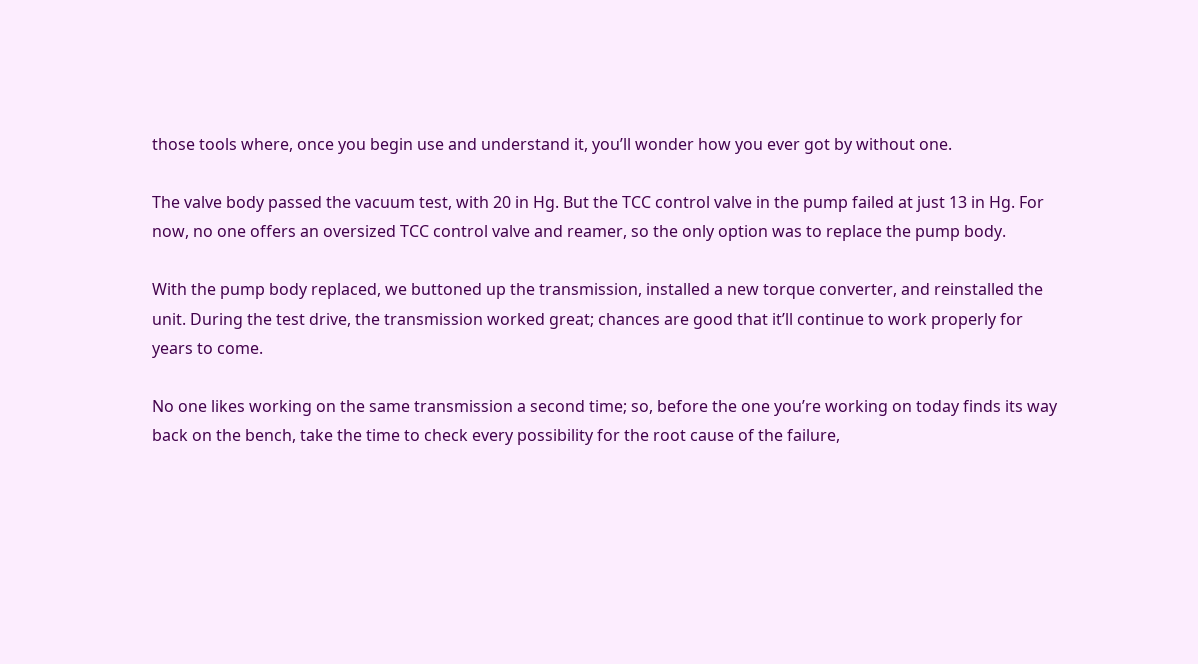those tools where, once you begin use and understand it, you’ll wonder how you ever got by without one.

The valve body passed the vacuum test, with 20 in Hg. But the TCC control valve in the pump failed at just 13 in Hg. For now, no one offers an oversized TCC control valve and reamer, so the only option was to replace the pump body.

With the pump body replaced, we buttoned up the transmission, installed a new torque converter, and reinstalled the unit. During the test drive, the transmission worked great; chances are good that it’ll continue to work properly for years to come.

No one likes working on the same transmission a second time; so, before the one you’re working on today finds its way back on the bench, take the time to check every possibility for the root cause of the failure,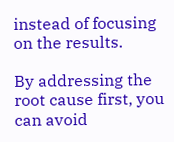instead of focusing on the results.

By addressing the root cause first, you can avoid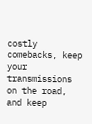costly comebacks, keep your transmissions on the road, and keep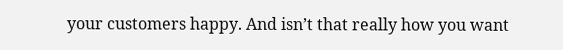your customers happy. And isn’t that really how you want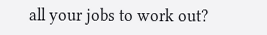all your jobs to work out?